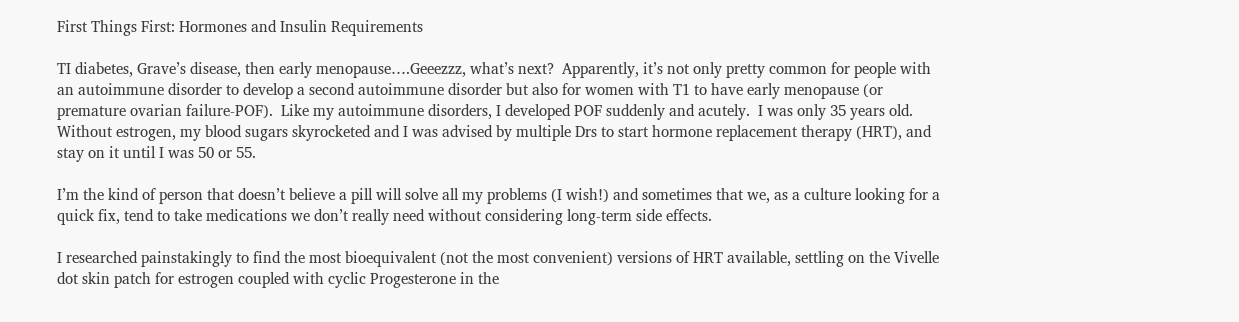First Things First: Hormones and Insulin Requirements

TI diabetes, Grave’s disease, then early menopause….Geeezzz, what’s next?  Apparently, it’s not only pretty common for people with an autoimmune disorder to develop a second autoimmune disorder but also for women with T1 to have early menopause (or premature ovarian failure-POF).  Like my autoimmune disorders, I developed POF suddenly and acutely.  I was only 35 years old.  Without estrogen, my blood sugars skyrocketed and I was advised by multiple Drs to start hormone replacement therapy (HRT), and stay on it until I was 50 or 55.

I’m the kind of person that doesn’t believe a pill will solve all my problems (I wish!) and sometimes that we, as a culture looking for a quick fix, tend to take medications we don’t really need without considering long-term side effects.

I researched painstakingly to find the most bioequivalent (not the most convenient) versions of HRT available, settling on the Vivelle dot skin patch for estrogen coupled with cyclic Progesterone in the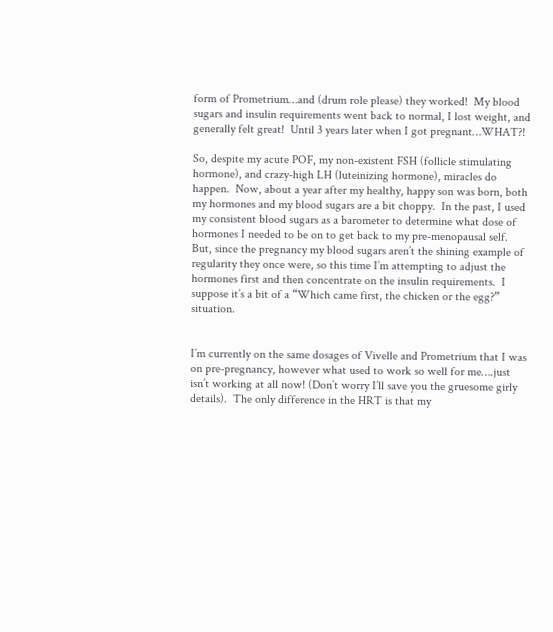form of Prometrium…and (drum role please) they worked!  My blood sugars and insulin requirements went back to normal, I lost weight, and generally felt great!  Until 3 years later when I got pregnant…WHAT?!

So, despite my acute POF, my non-existent FSH (follicle stimulating hormone), and crazy-high LH (luteinizing hormone), miracles do happen.  Now, about a year after my healthy, happy son was born, both my hormones and my blood sugars are a bit choppy.  In the past, I used my consistent blood sugars as a barometer to determine what dose of hormones I needed to be on to get back to my pre-menopausal self.   But, since the pregnancy my blood sugars aren’t the shining example of regularity they once were, so this time I’m attempting to adjust the hormones first and then concentrate on the insulin requirements.  I suppose it’s a bit of a “Which came first, the chicken or the egg?” situation.


I’m currently on the same dosages of Vivelle and Prometrium that I was on pre-pregnancy, however what used to work so well for me….just isn’t working at all now! (Don’t worry I’ll save you the gruesome girly details).  The only difference in the HRT is that my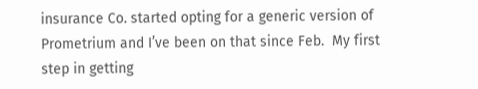insurance Co. started opting for a generic version of Prometrium and I’ve been on that since Feb.  My first step in getting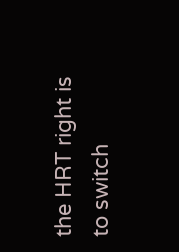the HRT right is to switch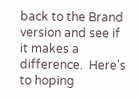back to the Brand version and see if it makes a difference.  Here’s to hoping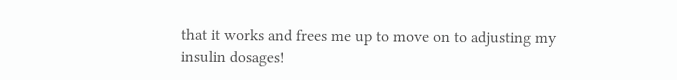that it works and frees me up to move on to adjusting my insulin dosages!